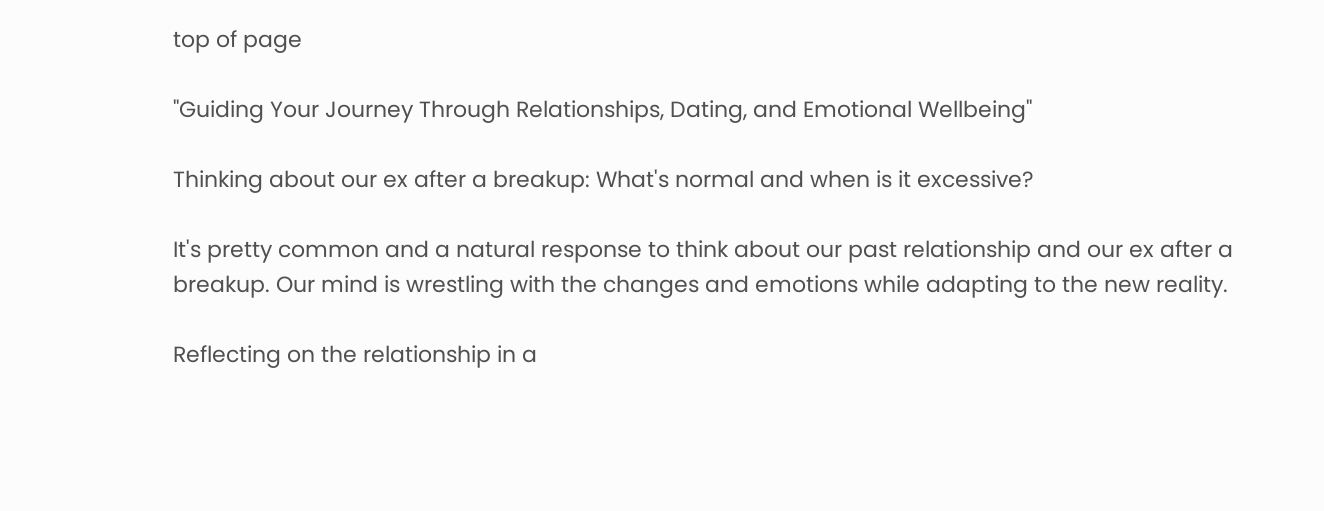top of page

"Guiding Your Journey Through Relationships, Dating, and Emotional Wellbeing"

Thinking about our ex after a breakup: What's normal and when is it excessive?

It's pretty common and a natural response to think about our past relationship and our ex after a breakup. Our mind is wrestling with the changes and emotions while adapting to the new reality.

Reflecting on the relationship in a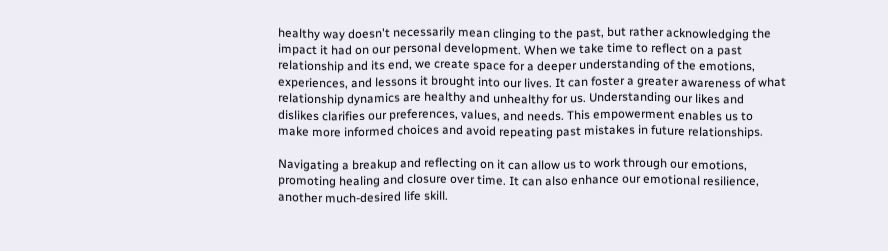healthy way doesn't necessarily mean clinging to the past, but rather acknowledging the impact it had on our personal development. When we take time to reflect on a past relationship and its end, we create space for a deeper understanding of the emotions, experiences, and lessons it brought into our lives. It can foster a greater awareness of what relationship dynamics are healthy and unhealthy for us. Understanding our likes and dislikes clarifies our preferences, values, and needs. This empowerment enables us to make more informed choices and avoid repeating past mistakes in future relationships.

Navigating a breakup and reflecting on it can allow us to work through our emotions, promoting healing and closure over time. It can also enhance our emotional resilience, another much-desired life skill.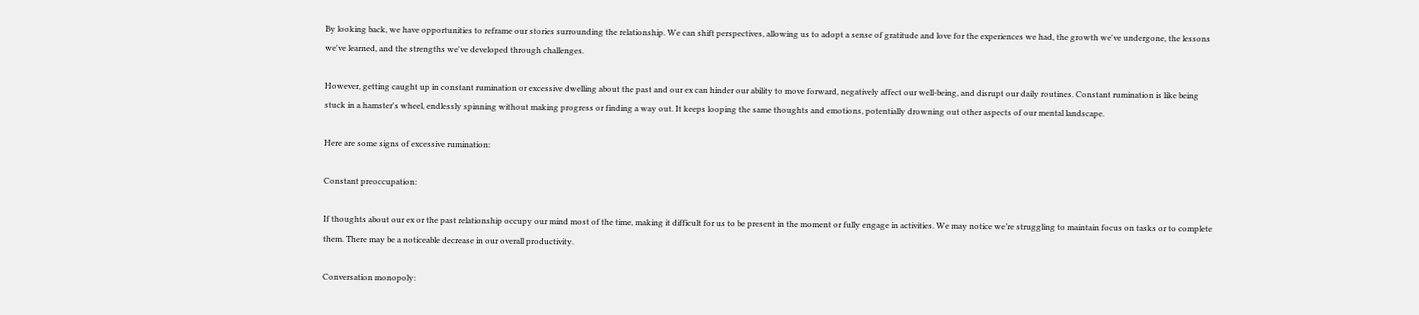By looking back, we have opportunities to reframe our stories surrounding the relationship. We can shift perspectives, allowing us to adopt a sense of gratitude and love for the experiences we had, the growth we've undergone, the lessons we've learned, and the strengths we've developed through challenges.

However, getting caught up in constant rumination or excessive dwelling about the past and our ex can hinder our ability to move forward, negatively affect our well-being, and disrupt our daily routines. Constant rumination is like being stuck in a hamster's wheel, endlessly spinning without making progress or finding a way out. It keeps looping the same thoughts and emotions, potentially drowning out other aspects of our mental landscape.

Here are some signs of excessive rumination:

Constant preoccupation:

If thoughts about our ex or the past relationship occupy our mind most of the time, making it difficult for us to be present in the moment or fully engage in activities. We may notice we’re struggling to maintain focus on tasks or to complete them. There may be a noticeable decrease in our overall productivity.

Conversation monopoly: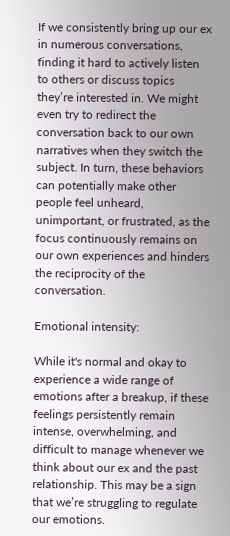If we consistently bring up our ex in numerous conversations, finding it hard to actively listen to others or discuss topics they’re interested in. We might even try to redirect the conversation back to our own narratives when they switch the subject. In turn, these behaviors can potentially make other people feel unheard, unimportant, or frustrated, as the focus continuously remains on our own experiences and hinders the reciprocity of the conversation.

Emotional intensity:

While it's normal and okay to experience a wide range of emotions after a breakup, if these feelings persistently remain intense, overwhelming, and difficult to manage whenever we think about our ex and the past relationship. This may be a sign that we’re struggling to regulate our emotions.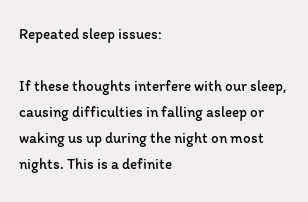Repeated sleep issues:

If these thoughts interfere with our sleep, causing difficulties in falling asleep or waking us up during the night on most nights. This is a definite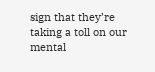sign that they’re taking a toll on our mental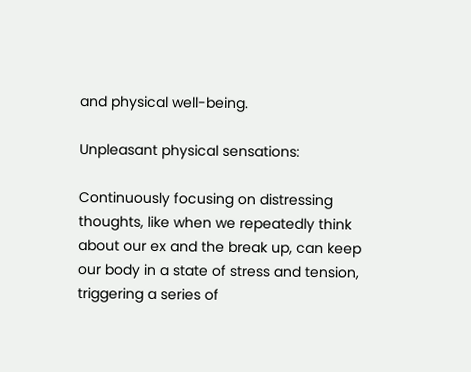and physical well-being.

Unpleasant physical sensations:

Continuously focusing on distressing thoughts, like when we repeatedly think about our ex and the break up, can keep our body in a state of stress and tension, triggering a series of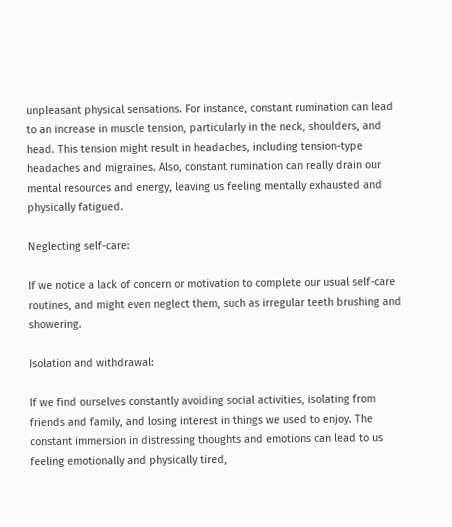unpleasant physical sensations. For instance, constant rumination can lead to an increase in muscle tension, particularly in the neck, shoulders, and head. This tension might result in headaches, including tension-type headaches and migraines. Also, constant rumination can really drain our mental resources and energy, leaving us feeling mentally exhausted and physically fatigued.

Neglecting self-care:

If we notice a lack of concern or motivation to complete our usual self-care routines, and might even neglect them, such as irregular teeth brushing and showering.

Isolation and withdrawal:

If we find ourselves constantly avoiding social activities, isolating from friends and family, and losing interest in things we used to enjoy. The constant immersion in distressing thoughts and emotions can lead to us feeling emotionally and physically tired,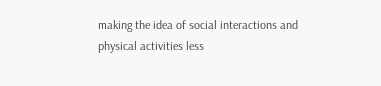making the idea of social interactions and physical activities less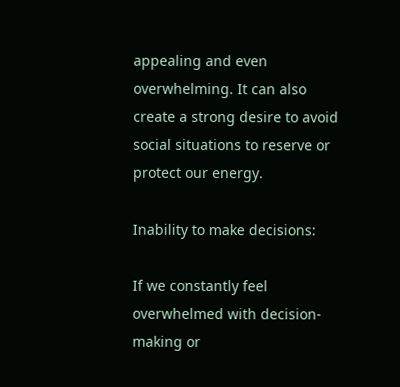appealing and even overwhelming. It can also create a strong desire to avoid social situations to reserve or protect our energy.

Inability to make decisions:

If we constantly feel overwhelmed with decision-making or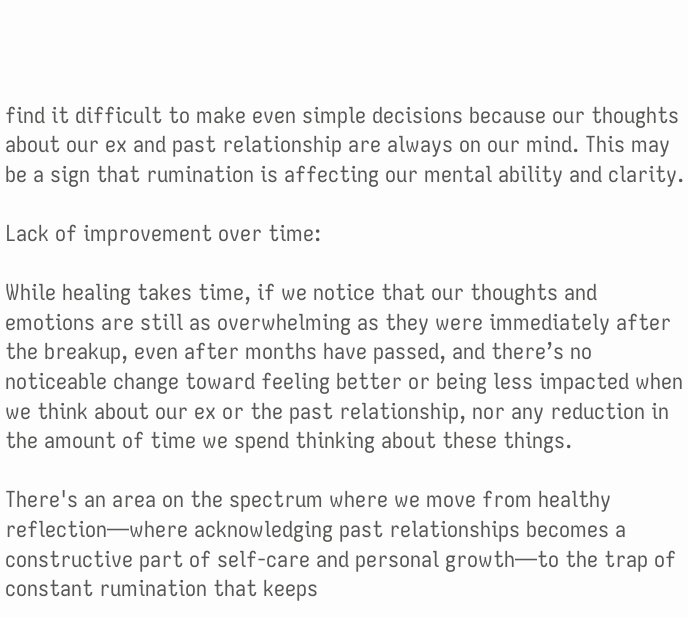find it difficult to make even simple decisions because our thoughts about our ex and past relationship are always on our mind. This may be a sign that rumination is affecting our mental ability and clarity.

Lack of improvement over time:

While healing takes time, if we notice that our thoughts and emotions are still as overwhelming as they were immediately after the breakup, even after months have passed, and there’s no noticeable change toward feeling better or being less impacted when we think about our ex or the past relationship, nor any reduction in the amount of time we spend thinking about these things.

There's an area on the spectrum where we move from healthy reflection—where acknowledging past relationships becomes a constructive part of self-care and personal growth—to the trap of constant rumination that keeps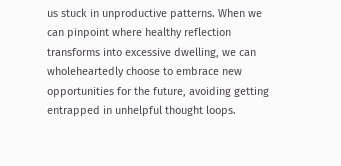us stuck in unproductive patterns. When we can pinpoint where healthy reflection transforms into excessive dwelling, we can wholeheartedly choose to embrace new opportunities for the future, avoiding getting entrapped in unhelpful thought loops.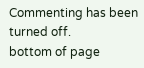Commenting has been turned off.
bottom of page